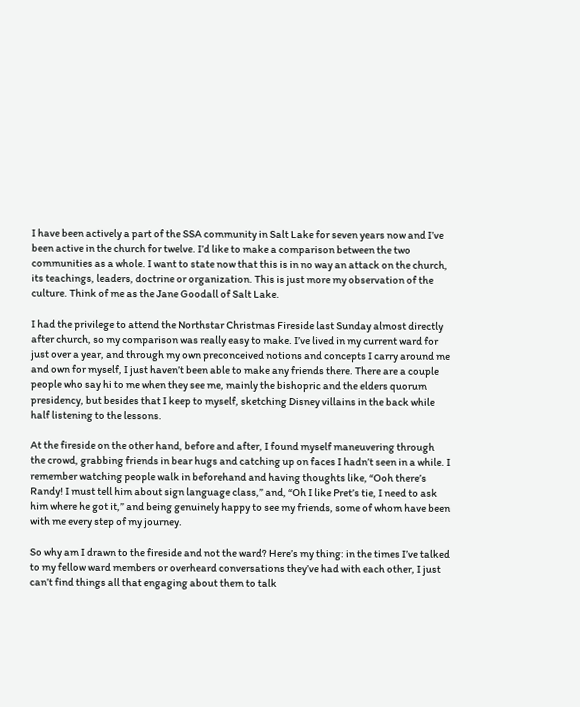I have been actively a part of the SSA community in Salt Lake for seven years now and I’ve been active in the church for twelve. I’d like to make a comparison between the two communities as a whole. I want to state now that this is in no way an attack on the church, its teachings, leaders, doctrine or organization. This is just more my observation of the culture. Think of me as the Jane Goodall of Salt Lake.

I had the privilege to attend the Northstar Christmas Fireside last Sunday almost directly after church, so my comparison was really easy to make. I’ve lived in my current ward for just over a year, and through my own preconceived notions and concepts I carry around me and own for myself, I just haven’t been able to make any friends there. There are a couple people who say hi to me when they see me, mainly the bishopric and the elders quorum presidency, but besides that I keep to myself, sketching Disney villains in the back while half listening to the lessons.

At the fireside on the other hand, before and after, I found myself maneuvering through the crowd, grabbing friends in bear hugs and catching up on faces I hadn’t seen in a while. I remember watching people walk in beforehand and having thoughts like, “Ooh there’s Randy! I must tell him about sign language class,” and, “Oh I like Pret’s tie, I need to ask him where he got it,” and being genuinely happy to see my friends, some of whom have been with me every step of my journey.

So why am I drawn to the fireside and not the ward? Here’s my thing: in the times I’ve talked to my fellow ward members or overheard conversations they’ve had with each other, I just can’t find things all that engaging about them to talk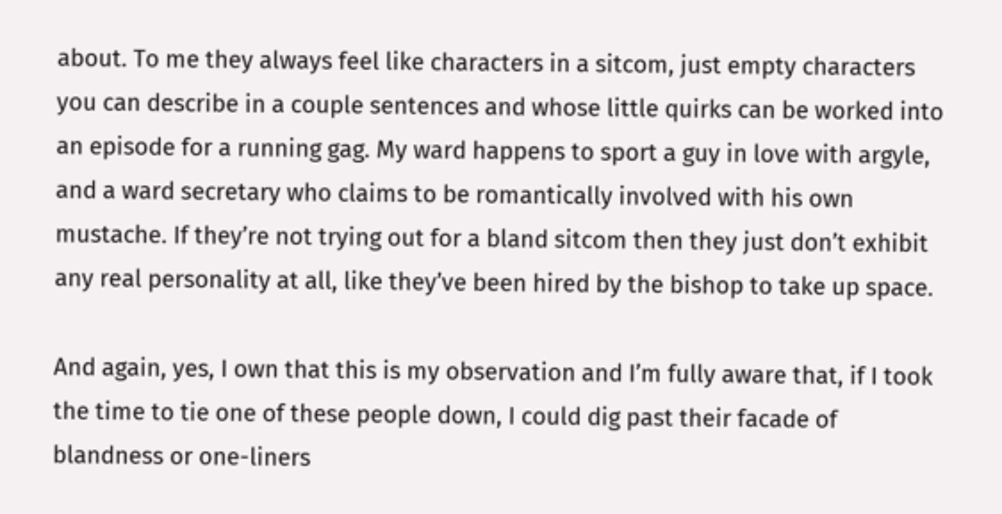about. To me they always feel like characters in a sitcom, just empty characters you can describe in a couple sentences and whose little quirks can be worked into an episode for a running gag. My ward happens to sport a guy in love with argyle, and a ward secretary who claims to be romantically involved with his own mustache. If they’re not trying out for a bland sitcom then they just don’t exhibit any real personality at all, like they’ve been hired by the bishop to take up space.

And again, yes, I own that this is my observation and I’m fully aware that, if I took the time to tie one of these people down, I could dig past their facade of blandness or one-liners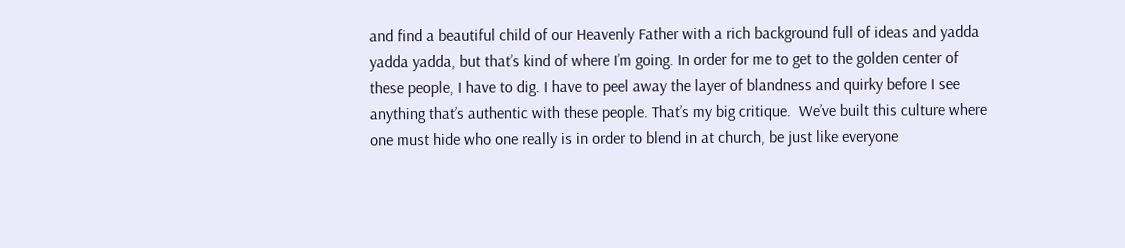and find a beautiful child of our Heavenly Father with a rich background full of ideas and yadda yadda yadda, but that’s kind of where I’m going. In order for me to get to the golden center of these people, I have to dig. I have to peel away the layer of blandness and quirky before I see anything that’s authentic with these people. That’s my big critique.  We’ve built this culture where one must hide who one really is in order to blend in at church, be just like everyone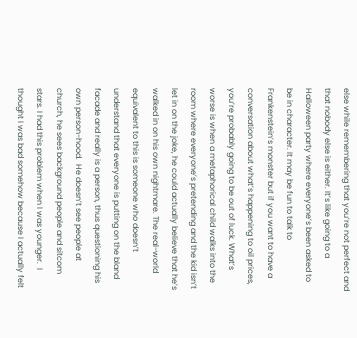else while remembering that you’re not perfect and that nobody else is either. It’s like going to a Halloween party where everyone’s been asked to be in character. It may be fun to talk to Frankenstein’s monster but if you want to have a conversation about what’s happening to oil prices, you’re probably going to be out of luck. What’s worse is when a metaphorical child walks into the room where everyone’s pretending and the kid isn’t let in on the joke, he could actually believe that he’s walked in on his own nightmare. The real-world equivalent to this is someone who doesn’t understand that everyone is putting on the bland facade and really is a person, thus questioning his own person-hood.  He doesn’t see people at church, he sees background people and sitcom stars. I had this problem when I was younger.  I thought I was bad somehow because I actually felt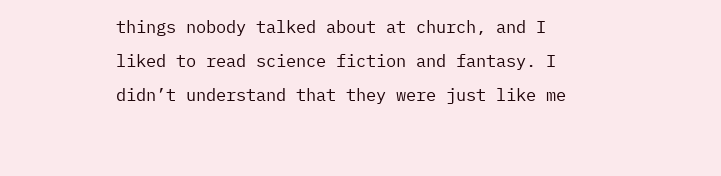things nobody talked about at church, and I liked to read science fiction and fantasy. I didn’t understand that they were just like me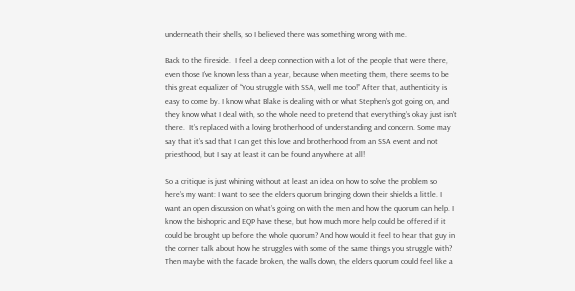underneath their shells, so I believed there was something wrong with me.

Back to the fireside.  I feel a deep connection with a lot of the people that were there, even those I’ve known less than a year, because when meeting them, there seems to be this great equalizer of “You struggle with SSA, well me too!” After that, authenticity is easy to come by. I know what Blake is dealing with or what Stephen’s got going on, and they know what I deal with, so the whole need to pretend that everything’s okay just isn’t there.  It’s replaced with a loving brotherhood of understanding and concern. Some may say that it’s sad that I can get this love and brotherhood from an SSA event and not priesthood, but I say at least it can be found anywhere at all!

So a critique is just whining without at least an idea on how to solve the problem so here’s my want: I want to see the elders quorum bringing down their shields a little. I want an open discussion on what’s going on with the men and how the quorum can help. I know the bishopric and EQP have these, but how much more help could be offered if it could be brought up before the whole quorum? And how would it feel to hear that guy in the corner talk about how he struggles with some of the same things you struggle with? Then maybe with the facade broken, the walls down, the elders quorum could feel like a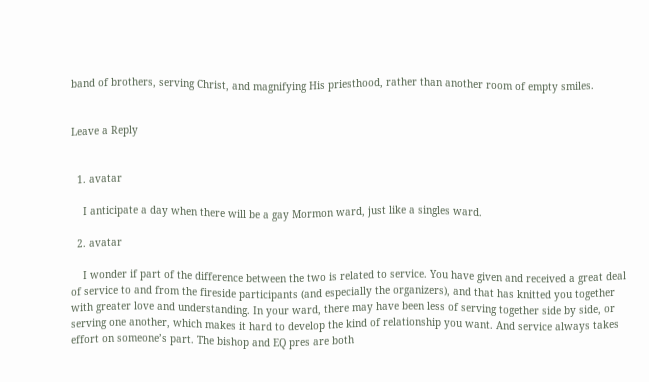band of brothers, serving Christ, and magnifying His priesthood, rather than another room of empty smiles.


Leave a Reply


  1. avatar

    I anticipate a day when there will be a gay Mormon ward, just like a singles ward.

  2. avatar

    I wonder if part of the difference between the two is related to service. You have given and received a great deal of service to and from the fireside participants (and especially the organizers), and that has knitted you together with greater love and understanding. In your ward, there may have been less of serving together side by side, or serving one another, which makes it hard to develop the kind of relationship you want. And service always takes effort on someone’s part. The bishop and EQ pres are both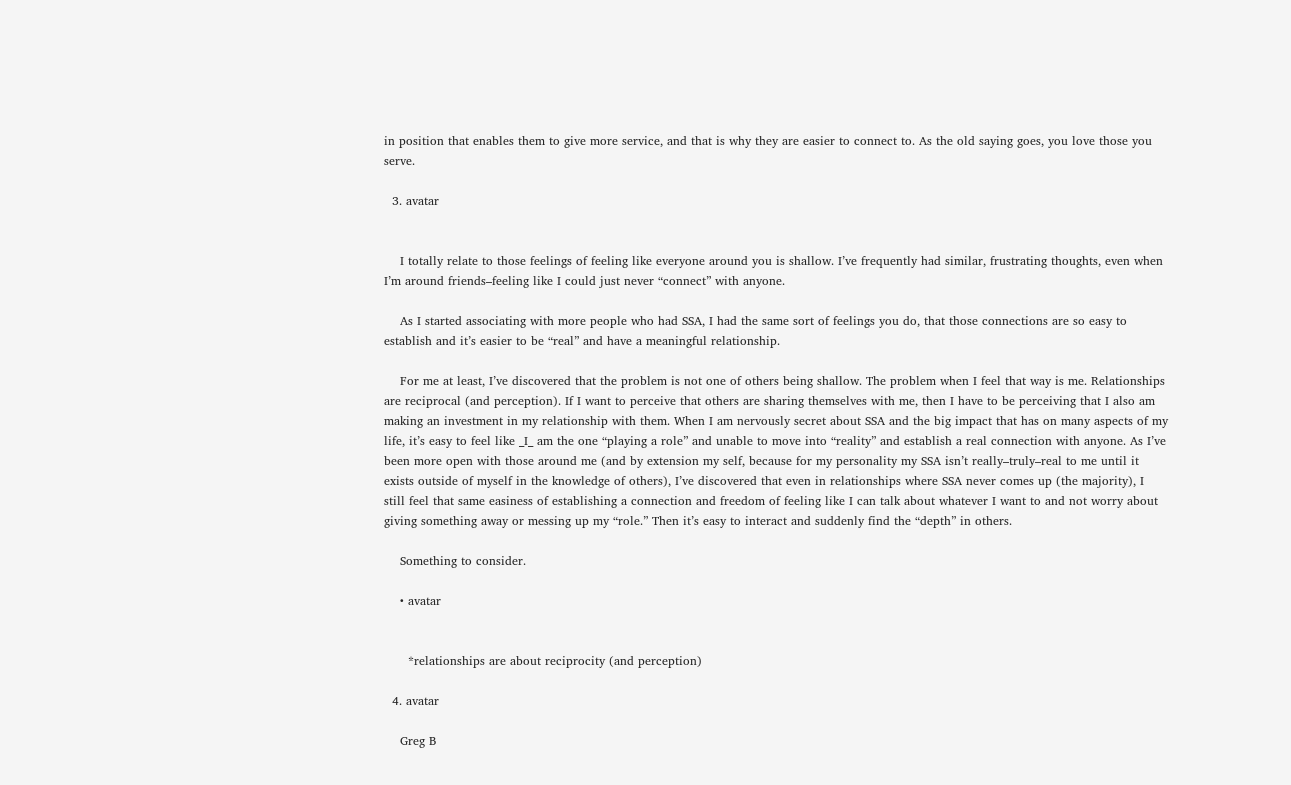in position that enables them to give more service, and that is why they are easier to connect to. As the old saying goes, you love those you serve.

  3. avatar


    I totally relate to those feelings of feeling like everyone around you is shallow. I’ve frequently had similar, frustrating thoughts, even when I’m around friends–feeling like I could just never “connect” with anyone.

    As I started associating with more people who had SSA, I had the same sort of feelings you do, that those connections are so easy to establish and it’s easier to be “real” and have a meaningful relationship.

    For me at least, I’ve discovered that the problem is not one of others being shallow. The problem when I feel that way is me. Relationships are reciprocal (and perception). If I want to perceive that others are sharing themselves with me, then I have to be perceiving that I also am making an investment in my relationship with them. When I am nervously secret about SSA and the big impact that has on many aspects of my life, it’s easy to feel like _I_ am the one “playing a role” and unable to move into “reality” and establish a real connection with anyone. As I’ve been more open with those around me (and by extension my self, because for my personality my SSA isn’t really–truly–real to me until it exists outside of myself in the knowledge of others), I’ve discovered that even in relationships where SSA never comes up (the majority), I still feel that same easiness of establishing a connection and freedom of feeling like I can talk about whatever I want to and not worry about giving something away or messing up my “role.” Then it’s easy to interact and suddenly find the “depth” in others.

    Something to consider.

    • avatar


      *relationships are about reciprocity (and perception)

  4. avatar

    Greg B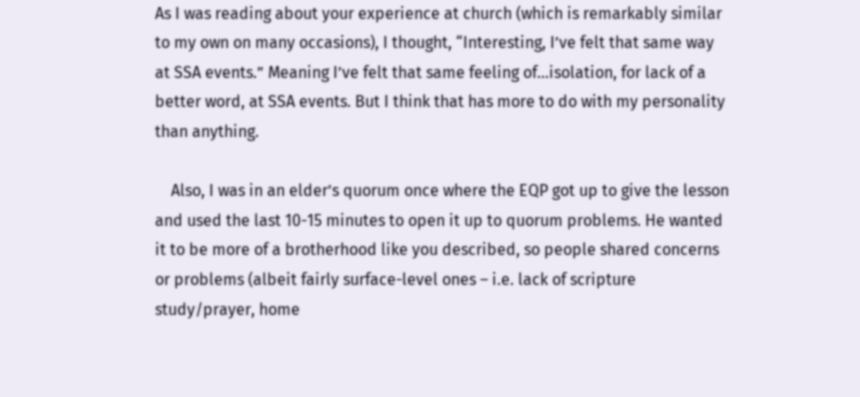As I was reading about your experience at church (which is remarkably similar to my own on many occasions), I thought, “Interesting, I’ve felt that same way at SSA events.” Meaning I’ve felt that same feeling of…isolation, for lack of a better word, at SSA events. But I think that has more to do with my personality than anything.

    Also, I was in an elder’s quorum once where the EQP got up to give the lesson and used the last 10-15 minutes to open it up to quorum problems. He wanted it to be more of a brotherhood like you described, so people shared concerns or problems (albeit fairly surface-level ones – i.e. lack of scripture study/prayer, home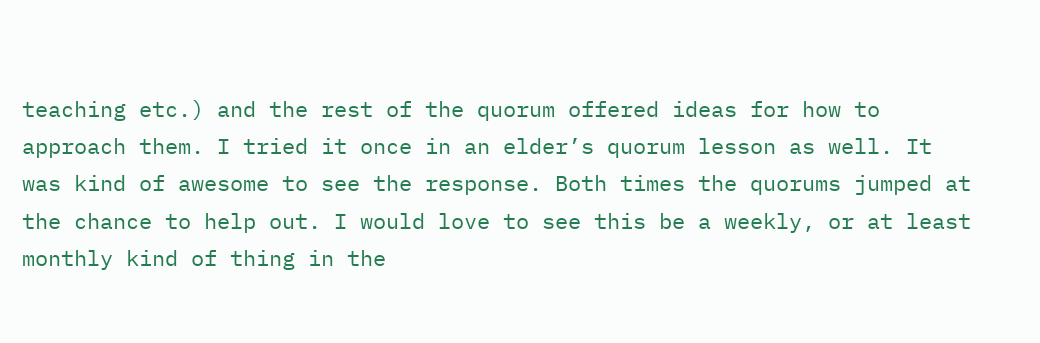teaching etc.) and the rest of the quorum offered ideas for how to approach them. I tried it once in an elder’s quorum lesson as well. It was kind of awesome to see the response. Both times the quorums jumped at the chance to help out. I would love to see this be a weekly, or at least monthly kind of thing in the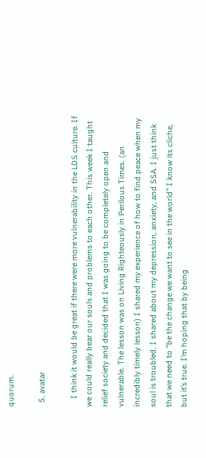quorum.

  5. avatar

    I think it would be great if there were more vulnerability in the LDS culture. If we could really bear our souls and problems to each other. This week I taught relief society and decided that I was going to be completely open and vulnerable. The lesson was on Living Righteously in Perilous Times. (an incredibly timely lesson) I shared my experience of how to find peace when my soul is troubled. I shared about my depression, anxiety, and SSA. I just think that we need to “be the change we want to see in the world” I know its cliche, but it’s true. I’m hoping that by being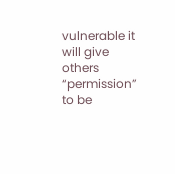vulnerable it will give others “permission” to be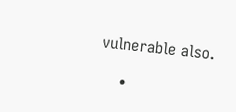vulnerable also.

    •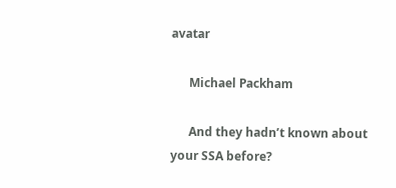avatar

      Michael Packham

      And they hadn’t known about your SSA before?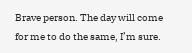Brave person. The day will come for me to do the same, I’m sure.